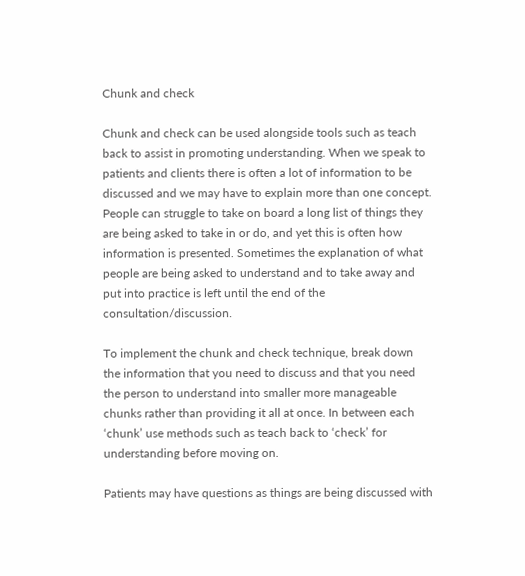Chunk and check

Chunk and check can be used alongside tools such as teach back to assist in promoting understanding. When we speak to patients and clients there is often a lot of information to be discussed and we may have to explain more than one concept. People can struggle to take on board a long list of things they are being asked to take in or do, and yet this is often how information is presented. Sometimes the explanation of what people are being asked to understand and to take away and put into practice is left until the end of the consultation/discussion.

To implement the chunk and check technique, break down the information that you need to discuss and that you need the person to understand into smaller more manageable chunks rather than providing it all at once. In between each ‘chunk’ use methods such as teach back to ‘check’ for understanding before moving on.

Patients may have questions as things are being discussed with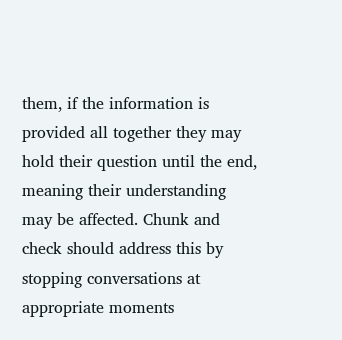them, if the information is provided all together they may hold their question until the end, meaning their understanding may be affected. Chunk and check should address this by stopping conversations at appropriate moments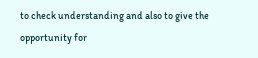to check understanding and also to give the opportunity for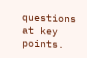questions at key points.